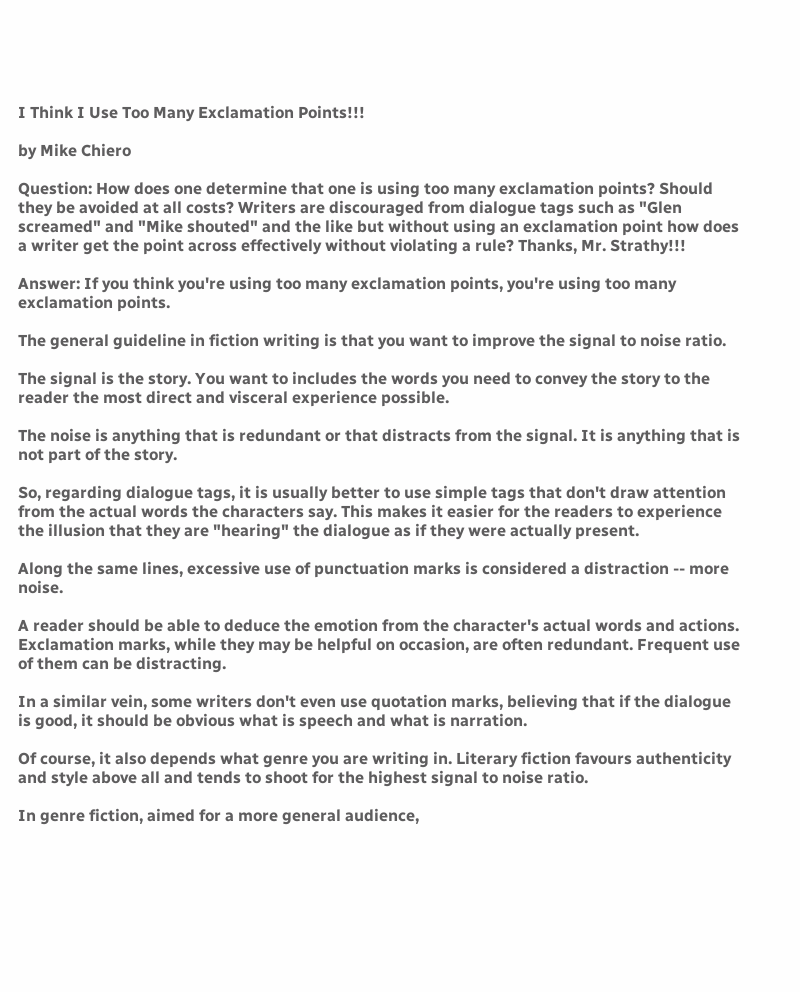I Think I Use Too Many Exclamation Points!!!

by Mike Chiero

Question: How does one determine that one is using too many exclamation points? Should they be avoided at all costs? Writers are discouraged from dialogue tags such as "Glen screamed" and "Mike shouted" and the like but without using an exclamation point how does a writer get the point across effectively without violating a rule? Thanks, Mr. Strathy!!!

Answer: If you think you're using too many exclamation points, you're using too many exclamation points.

The general guideline in fiction writing is that you want to improve the signal to noise ratio.

The signal is the story. You want to includes the words you need to convey the story to the reader the most direct and visceral experience possible.

The noise is anything that is redundant or that distracts from the signal. It is anything that is not part of the story.

So, regarding dialogue tags, it is usually better to use simple tags that don't draw attention from the actual words the characters say. This makes it easier for the readers to experience the illusion that they are "hearing" the dialogue as if they were actually present.

Along the same lines, excessive use of punctuation marks is considered a distraction -- more noise.

A reader should be able to deduce the emotion from the character's actual words and actions. Exclamation marks, while they may be helpful on occasion, are often redundant. Frequent use of them can be distracting.

In a similar vein, some writers don't even use quotation marks, believing that if the dialogue is good, it should be obvious what is speech and what is narration.

Of course, it also depends what genre you are writing in. Literary fiction favours authenticity and style above all and tends to shoot for the highest signal to noise ratio.

In genre fiction, aimed for a more general audience,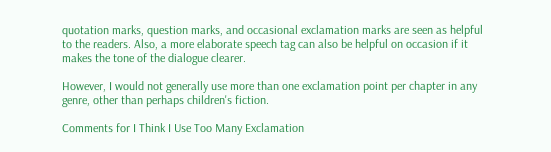quotation marks, question marks, and occasional exclamation marks are seen as helpful to the readers. Also, a more elaborate speech tag can also be helpful on occasion if it makes the tone of the dialogue clearer.

However, I would not generally use more than one exclamation point per chapter in any genre, other than perhaps children's fiction.

Comments for I Think I Use Too Many Exclamation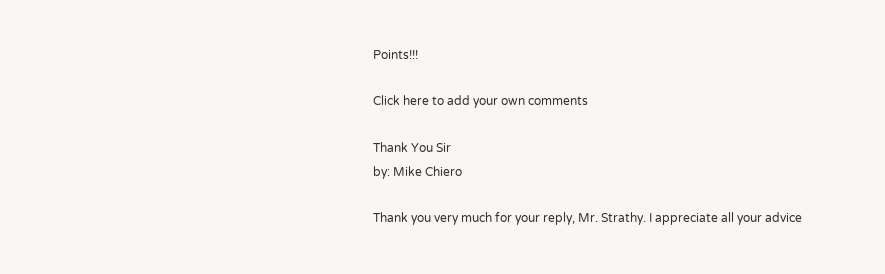Points!!!

Click here to add your own comments

Thank You Sir
by: Mike Chiero

Thank you very much for your reply, Mr. Strathy. I appreciate all your advice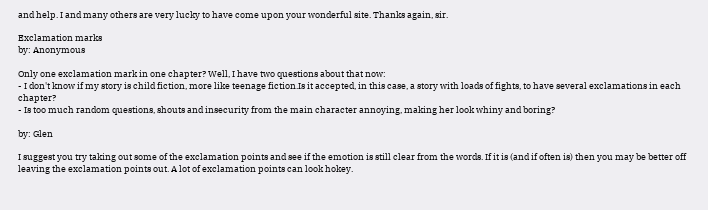and help. I and many others are very lucky to have come upon your wonderful site. Thanks again, sir.

Exclamation marks
by: Anonymous

Only one exclamation mark in one chapter? Well, I have two questions about that now:
- I don't know if my story is child fiction, more like teenage fiction.Is it accepted, in this case, a story with loads of fights, to have several exclamations in each chapter?
- Is too much random questions, shouts and insecurity from the main character annoying, making her look whiny and boring?

by: Glen

I suggest you try taking out some of the exclamation points and see if the emotion is still clear from the words. If it is (and if often is) then you may be better off leaving the exclamation points out. A lot of exclamation points can look hokey.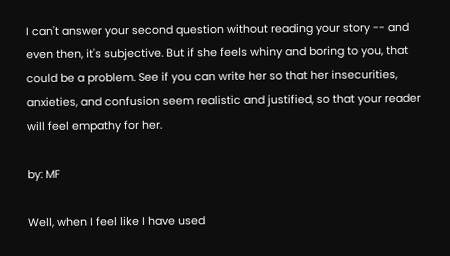I can't answer your second question without reading your story -- and even then, it's subjective. But if she feels whiny and boring to you, that could be a problem. See if you can write her so that her insecurities, anxieties, and confusion seem realistic and justified, so that your reader will feel empathy for her.

by: MF

Well, when I feel like I have used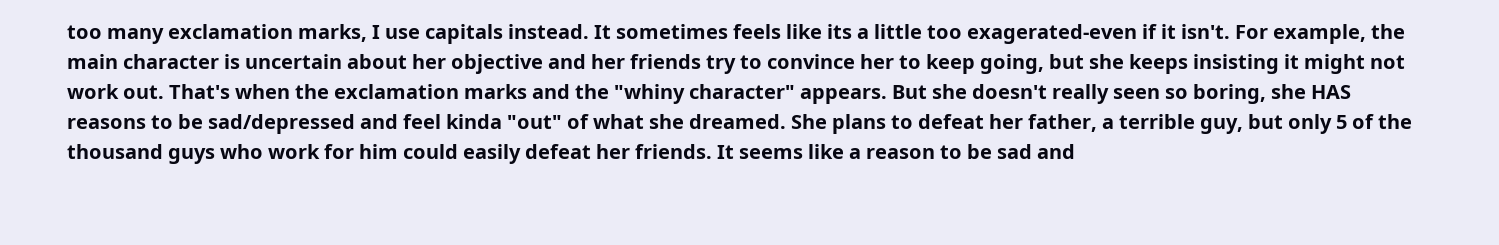too many exclamation marks, I use capitals instead. It sometimes feels like its a little too exagerated-even if it isn't. For example, the main character is uncertain about her objective and her friends try to convince her to keep going, but she keeps insisting it might not work out. That's when the exclamation marks and the "whiny character" appears. But she doesn't really seen so boring, she HAS reasons to be sad/depressed and feel kinda "out" of what she dreamed. She plans to defeat her father, a terrible guy, but only 5 of the thousand guys who work for him could easily defeat her friends. It seems like a reason to be sad and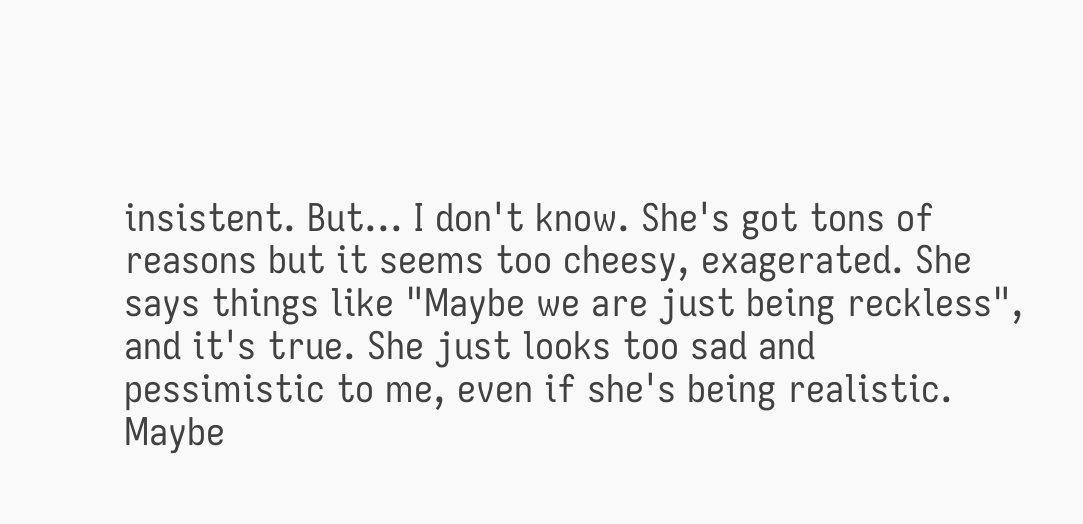insistent. But... I don't know. She's got tons of reasons but it seems too cheesy, exagerated. She says things like "Maybe we are just being reckless", and it's true. She just looks too sad and pessimistic to me, even if she's being realistic. Maybe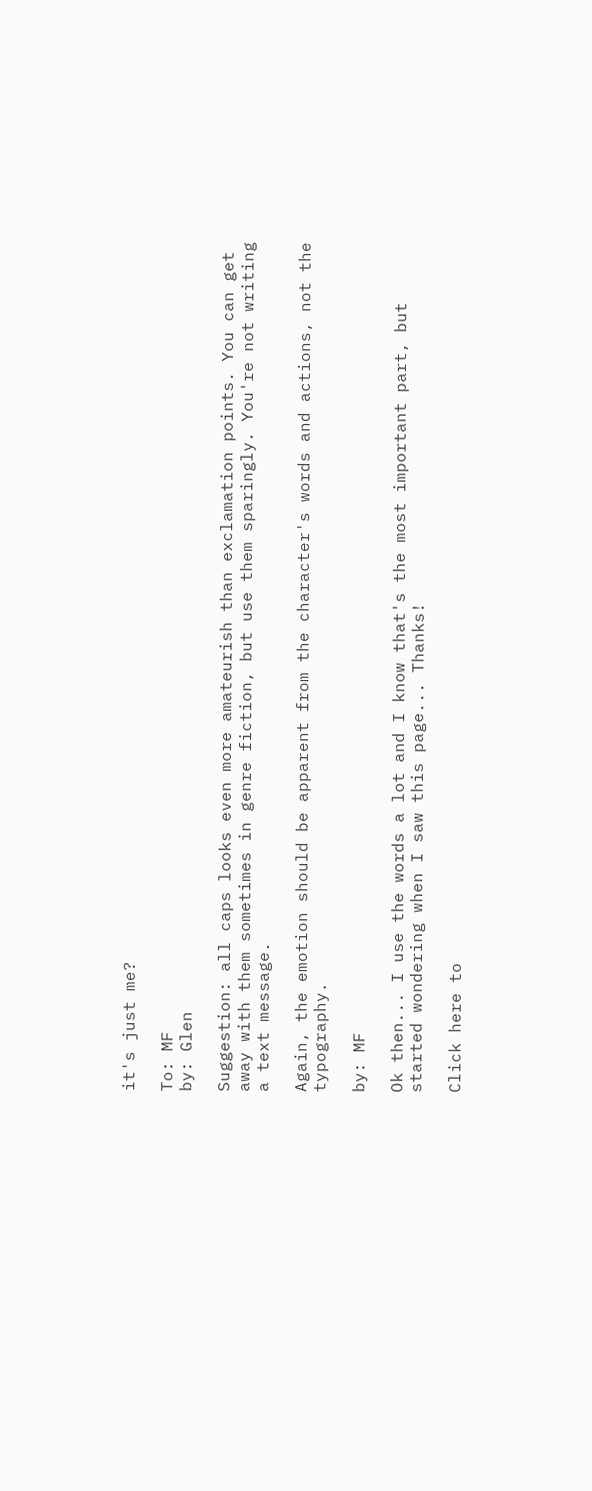it's just me?

To: MF
by: Glen

Suggestion: all caps looks even more amateurish than exclamation points. You can get away with them sometimes in genre fiction, but use them sparingly. You're not writing a text message.

Again, the emotion should be apparent from the character's words and actions, not the typography.

by: MF

Ok then... I use the words a lot and I know that's the most important part, but started wondering when I saw this page... Thanks!

Click here to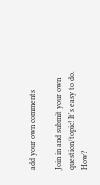add your own comments

Join in and submit your own question/topic! It's easy to do. How?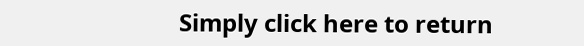Simply click here to return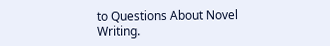to Questions About Novel Writing.